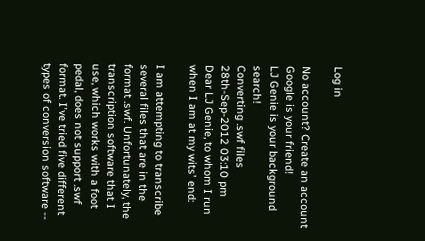Log in

No account? Create an account
Google is your friend!
LJ Genie is your background search!
Converting .swf files
28th-Sep-2012 03:10 pm
Dear LJ Genie, to whom I run when I am at my wits' end:

I am attempting to transcribe several files that are in the format .swf. Unfortunately, the transcription software that I use, which works with a foot pedal, does not support .swf format. I've tried five different types of conversion software --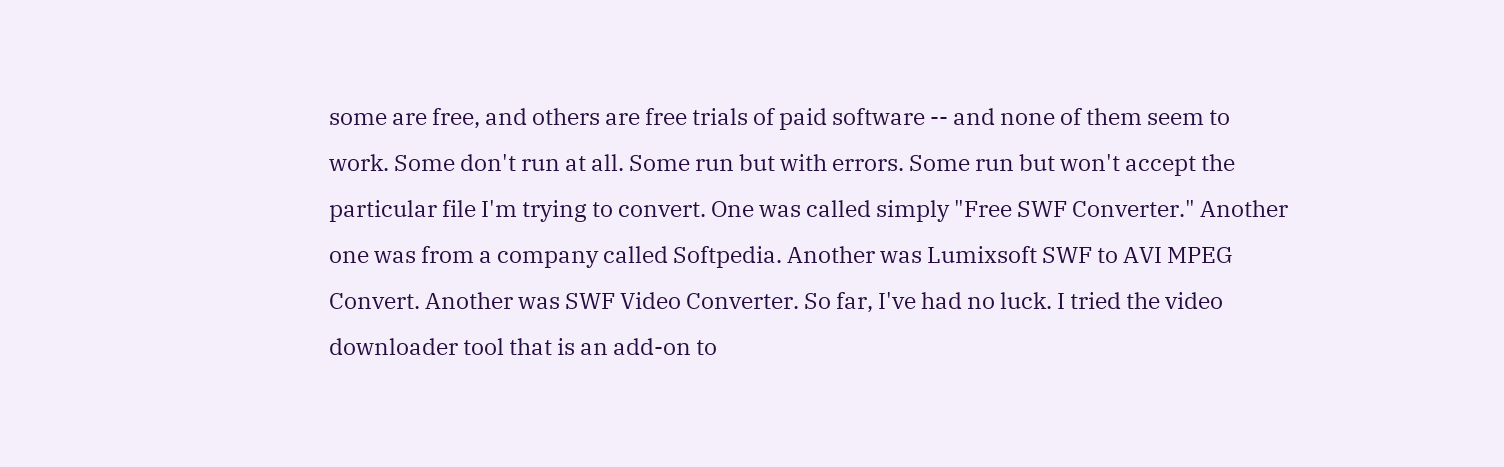some are free, and others are free trials of paid software -- and none of them seem to work. Some don't run at all. Some run but with errors. Some run but won't accept the particular file I'm trying to convert. One was called simply "Free SWF Converter." Another one was from a company called Softpedia. Another was Lumixsoft SWF to AVI MPEG Convert. Another was SWF Video Converter. So far, I've had no luck. I tried the video downloader tool that is an add-on to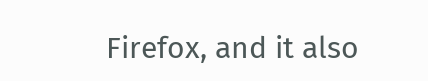Firefox, and it also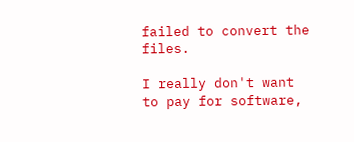failed to convert the files.

I really don't want to pay for software,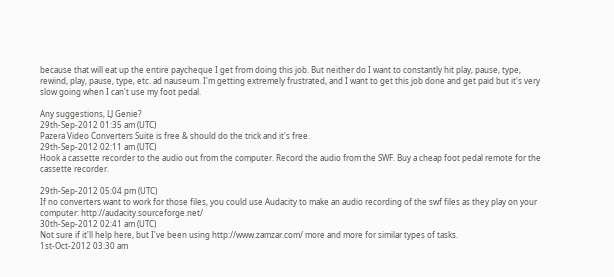because that will eat up the entire paycheque I get from doing this job. But neither do I want to constantly hit play, pause, type, rewind, play, pause, type, etc. ad nauseum. I'm getting extremely frustrated, and I want to get this job done and get paid but it's very slow going when I can't use my foot pedal.

Any suggestions, LJ Genie?
29th-Sep-2012 01:35 am (UTC)
Pazera Video Converters Suite is free & should do the trick and it's free.
29th-Sep-2012 02:11 am (UTC)
Hook a cassette recorder to the audio out from the computer. Record the audio from the SWF. Buy a cheap foot pedal remote for the cassette recorder.

29th-Sep-2012 05:04 pm (UTC)
If no converters want to work for those files, you could use Audacity to make an audio recording of the swf files as they play on your computer: http://audacity.sourceforge.net/
30th-Sep-2012 02:41 am (UTC)
Not sure if it'll help here, but I've been using http://www.zamzar.com/ more and more for similar types of tasks.
1st-Oct-2012 03:30 am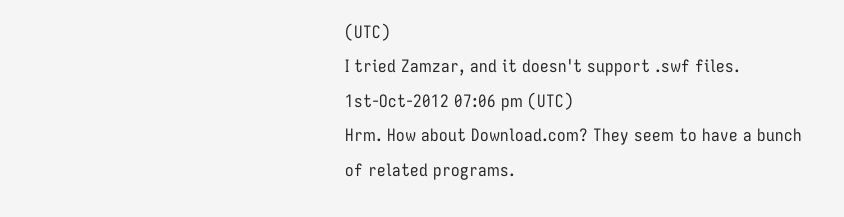(UTC)
I tried Zamzar, and it doesn't support .swf files.
1st-Oct-2012 07:06 pm (UTC)
Hrm. How about Download.com? They seem to have a bunch of related programs.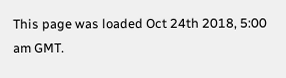This page was loaded Oct 24th 2018, 5:00 am GMT.